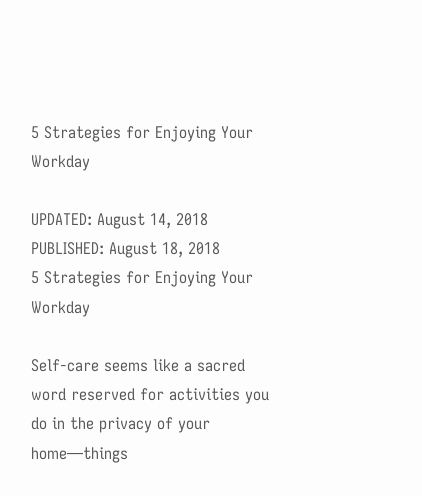5 Strategies for Enjoying Your Workday

UPDATED: August 14, 2018
PUBLISHED: August 18, 2018
5 Strategies for Enjoying Your Workday

Self-care seems like a sacred word reserved for activities you do in the privacy of your home—things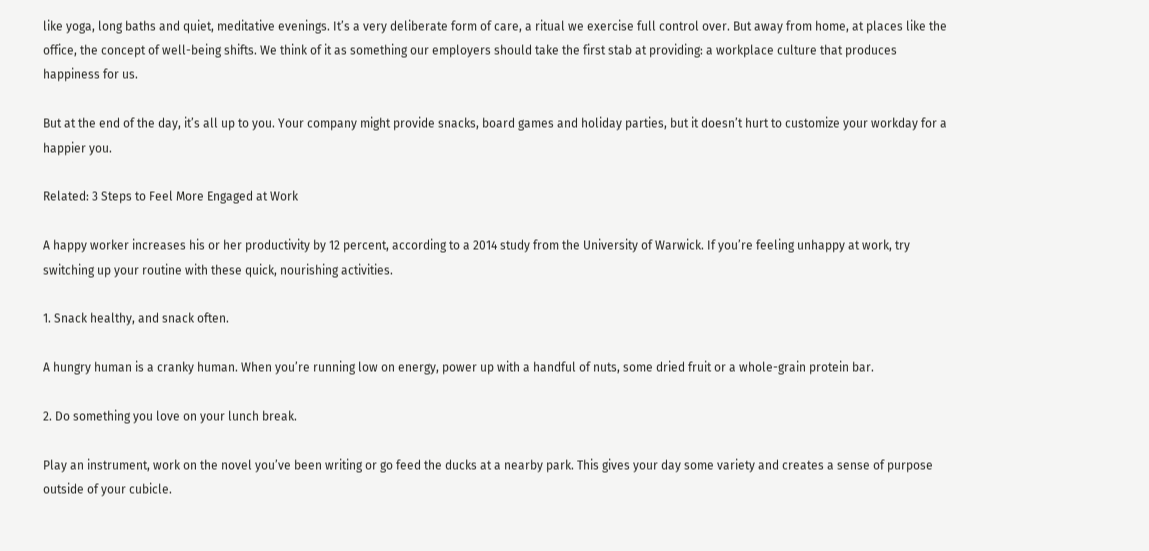like yoga, long baths and quiet, meditative evenings. It’s a very deliberate form of care, a ritual we exercise full control over. But away from home, at places like the office, the concept of well-being shifts. We think of it as something our employers should take the first stab at providing: a workplace culture that produces happiness for us.

But at the end of the day, it’s all up to you. Your company might provide snacks, board games and holiday parties, but it doesn’t hurt to customize your workday for a happier you.

Related: 3 Steps to Feel More Engaged at Work

A happy worker increases his or her productivity by 12 percent, according to a 2014 study from the University of Warwick. If you’re feeling unhappy at work, try switching up your routine with these quick, nourishing activities.

1. Snack healthy, and snack often.

A hungry human is a cranky human. When you’re running low on energy, power up with a handful of nuts, some dried fruit or a whole-grain protein bar.

2. Do something you love on your lunch break.

Play an instrument, work on the novel you’ve been writing or go feed the ducks at a nearby park. This gives your day some variety and creates a sense of purpose outside of your cubicle.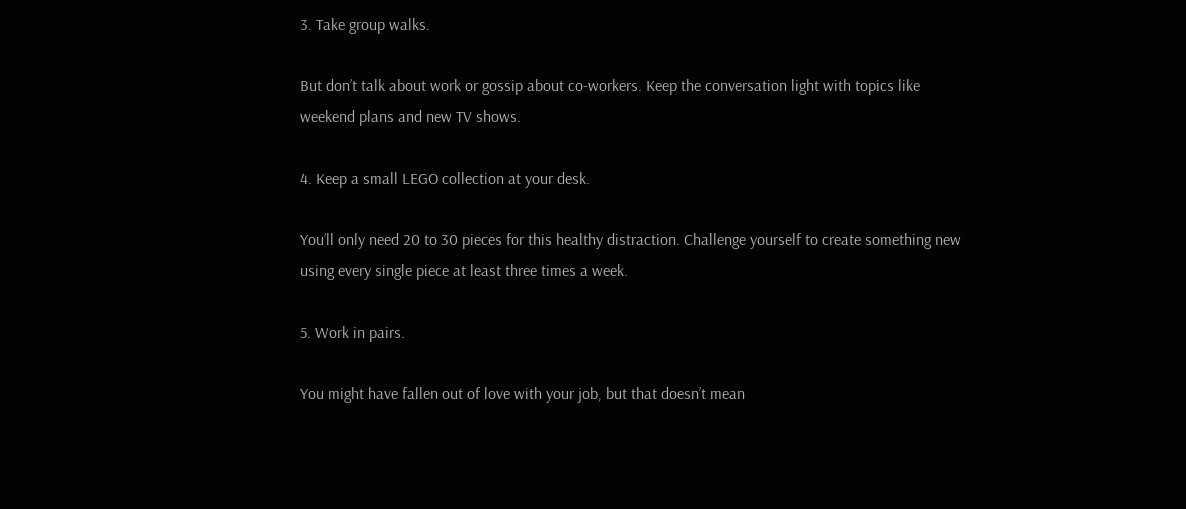3. Take group walks.

But don’t talk about work or gossip about co-workers. Keep the conversation light with topics like weekend plans and new TV shows.

4. Keep a small LEGO collection at your desk.

You’ll only need 20 to 30 pieces for this healthy distraction. Challenge yourself to create something new using every single piece at least three times a week.

5. Work in pairs.

You might have fallen out of love with your job, but that doesn’t mean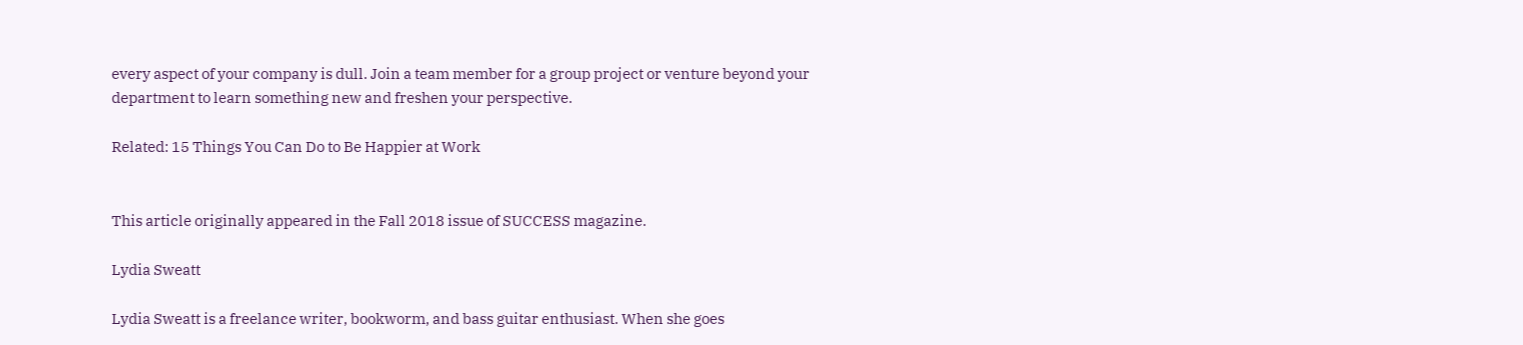every aspect of your company is dull. Join a team member for a group project or venture beyond your department to learn something new and freshen your perspective.

Related: 15 Things You Can Do to Be Happier at Work


This article originally appeared in the Fall 2018 issue of SUCCESS magazine.

Lydia Sweatt

Lydia Sweatt is a freelance writer, bookworm, and bass guitar enthusiast. When she goes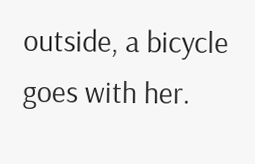outside, a bicycle goes with her.